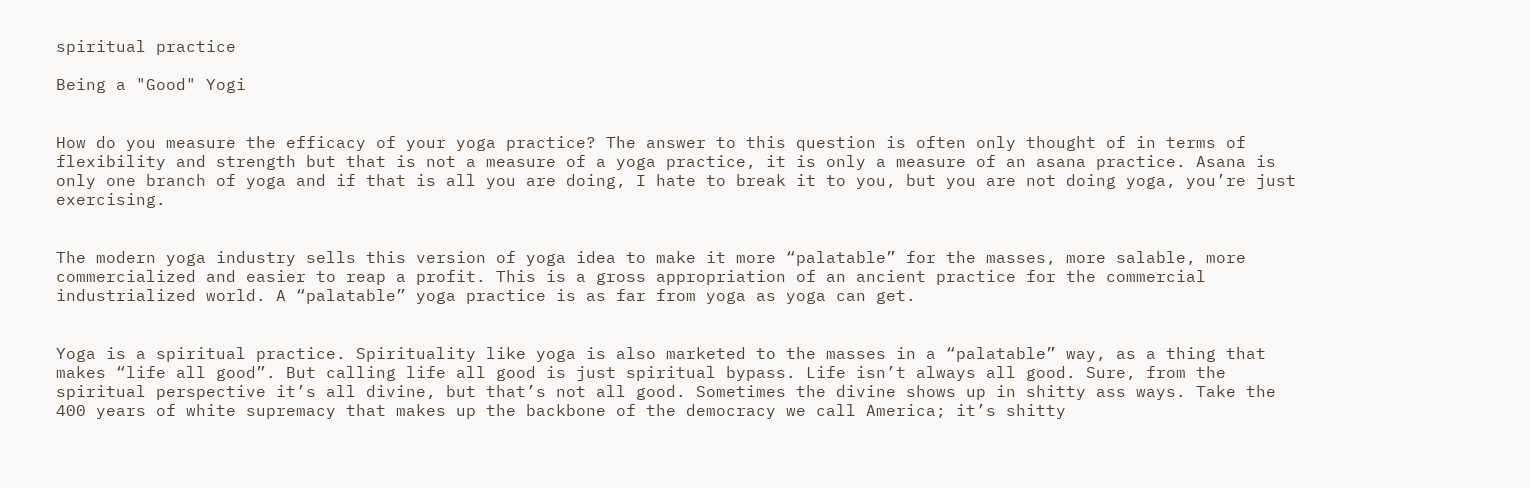spiritual practice

Being a "Good" Yogi


How do you measure the efficacy of your yoga practice? The answer to this question is often only thought of in terms of flexibility and strength but that is not a measure of a yoga practice, it is only a measure of an asana practice. Asana is only one branch of yoga and if that is all you are doing, I hate to break it to you, but you are not doing yoga, you’re just exercising.


The modern yoga industry sells this version of yoga idea to make it more “palatable” for the masses, more salable, more commercialized and easier to reap a profit. This is a gross appropriation of an ancient practice for the commercial industrialized world. A “palatable” yoga practice is as far from yoga as yoga can get.


Yoga is a spiritual practice. Spirituality like yoga is also marketed to the masses in a “palatable” way, as a thing that makes “life all good”. But calling life all good is just spiritual bypass. Life isn’t always all good. Sure, from the spiritual perspective it’s all divine, but that’s not all good. Sometimes the divine shows up in shitty ass ways. Take the 400 years of white supremacy that makes up the backbone of the democracy we call America; it’s shitty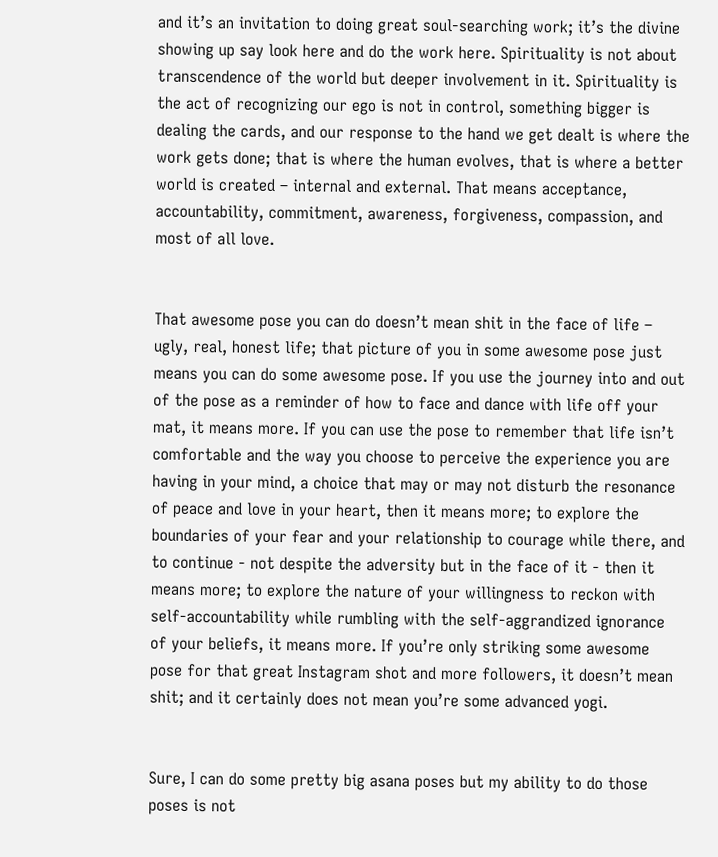and it’s an invitation to doing great soul-searching work; it’s the divine showing up say look here and do the work here. Spirituality is not about transcendence of the world but deeper involvement in it. Spirituality is the act of recognizing our ego is not in control, something bigger is dealing the cards, and our response to the hand we get dealt is where the work gets done; that is where the human evolves, that is where a better world is created – internal and external. That means acceptance, accountability, commitment, awareness, forgiveness, compassion, and most of all love.


That awesome pose you can do doesn’t mean shit in the face of life – ugly, real, honest life; that picture of you in some awesome pose just means you can do some awesome pose. If you use the journey into and out of the pose as a reminder of how to face and dance with life off your mat, it means more. If you can use the pose to remember that life isn’t comfortable and the way you choose to perceive the experience you are having in your mind, a choice that may or may not disturb the resonance of peace and love in your heart, then it means more; to explore the boundaries of your fear and your relationship to courage while there, and to continue - not despite the adversity but in the face of it - then it means more; to explore the nature of your willingness to reckon with self-accountability while rumbling with the self-aggrandized ignorance of your beliefs, it means more. If you’re only striking some awesome pose for that great Instagram shot and more followers, it doesn’t mean shit; and it certainly does not mean you’re some advanced yogi.


Sure, I can do some pretty big asana poses but my ability to do those poses is not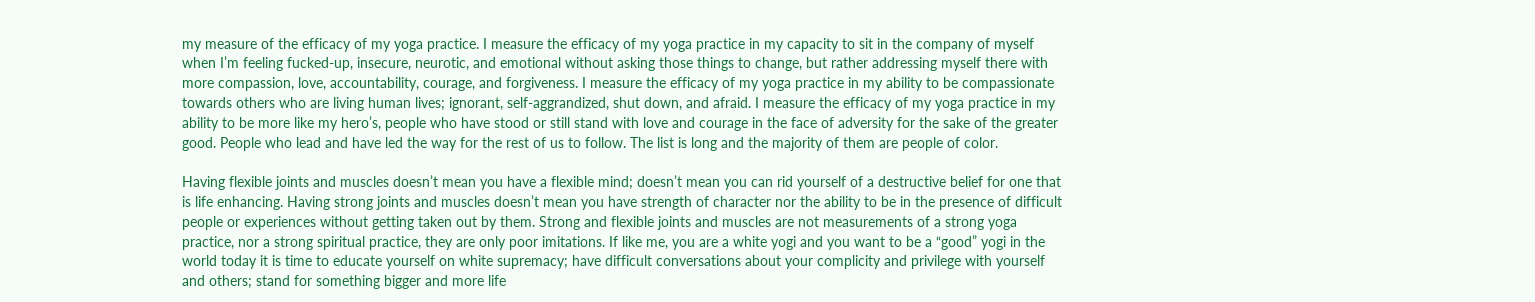my measure of the efficacy of my yoga practice. I measure the efficacy of my yoga practice in my capacity to sit in the company of myself when I’m feeling fucked-up, insecure, neurotic, and emotional without asking those things to change, but rather addressing myself there with more compassion, love, accountability, courage, and forgiveness. I measure the efficacy of my yoga practice in my ability to be compassionate towards others who are living human lives; ignorant, self-aggrandized, shut down, and afraid. I measure the efficacy of my yoga practice in my ability to be more like my hero’s, people who have stood or still stand with love and courage in the face of adversity for the sake of the greater good. People who lead and have led the way for the rest of us to follow. The list is long and the majority of them are people of color.

Having flexible joints and muscles doesn’t mean you have a flexible mind; doesn’t mean you can rid yourself of a destructive belief for one that is life enhancing. Having strong joints and muscles doesn’t mean you have strength of character nor the ability to be in the presence of difficult people or experiences without getting taken out by them. Strong and flexible joints and muscles are not measurements of a strong yoga practice, nor a strong spiritual practice, they are only poor imitations. If like me, you are a white yogi and you want to be a “good” yogi in the world today it is time to educate yourself on white supremacy; have difficult conversations about your complicity and privilege with yourself and others; stand for something bigger and more life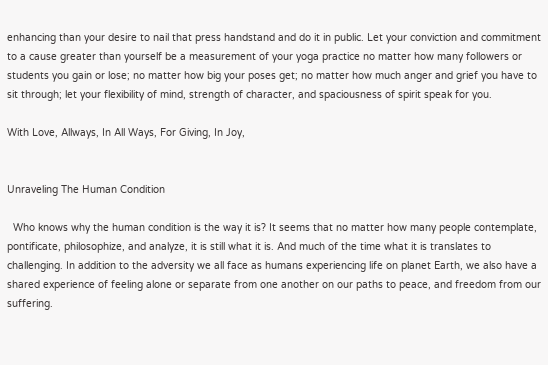enhancing than your desire to nail that press handstand and do it in public. Let your conviction and commitment to a cause greater than yourself be a measurement of your yoga practice no matter how many followers or students you gain or lose; no matter how big your poses get; no matter how much anger and grief you have to sit through; let your flexibility of mind, strength of character, and spaciousness of spirit speak for you.

With Love, Allways, In All Ways, For Giving, In Joy,


Unraveling The Human Condition

  Who knows why the human condition is the way it is? It seems that no matter how many people contemplate, pontificate, philosophize, and analyze, it is still what it is. And much of the time what it is translates to challenging. In addition to the adversity we all face as humans experiencing life on planet Earth, we also have a shared experience of feeling alone or separate from one another on our paths to peace, and freedom from our suffering.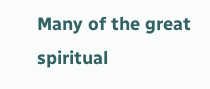Many of the great spiritual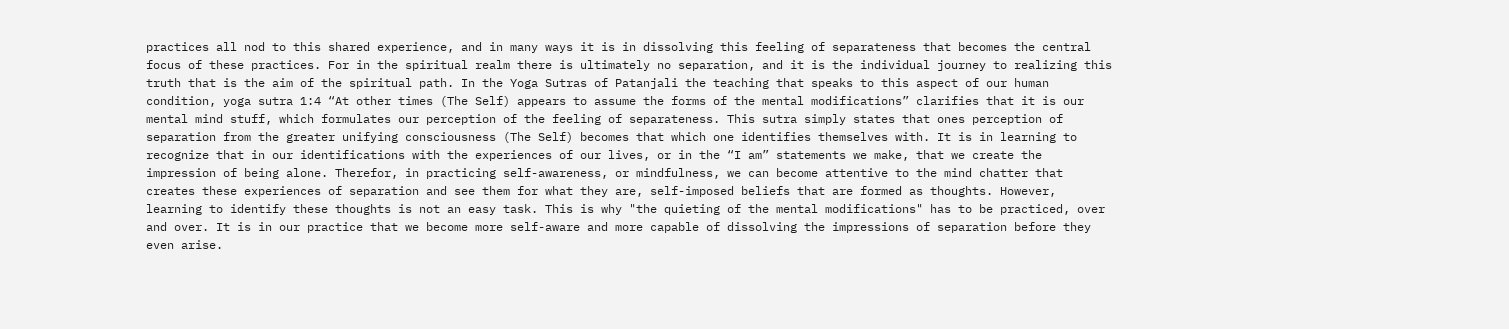practices all nod to this shared experience, and in many ways it is in dissolving this feeling of separateness that becomes the central focus of these practices. For in the spiritual realm there is ultimately no separation, and it is the individual journey to realizing this truth that is the aim of the spiritual path. In the Yoga Sutras of Patanjali the teaching that speaks to this aspect of our human condition, yoga sutra 1:4 “At other times (The Self) appears to assume the forms of the mental modifications” clarifies that it is our mental mind stuff, which formulates our perception of the feeling of separateness. This sutra simply states that ones perception of separation from the greater unifying consciousness (The Self) becomes that which one identifies themselves with. It is in learning to recognize that in our identifications with the experiences of our lives, or in the “I am” statements we make, that we create the impression of being alone. Therefor, in practicing self-awareness, or mindfulness, we can become attentive to the mind chatter that creates these experiences of separation and see them for what they are, self-imposed beliefs that are formed as thoughts. However, learning to identify these thoughts is not an easy task. This is why "the quieting of the mental modifications" has to be practiced, over and over. It is in our practice that we become more self-aware and more capable of dissolving the impressions of separation before they even arise.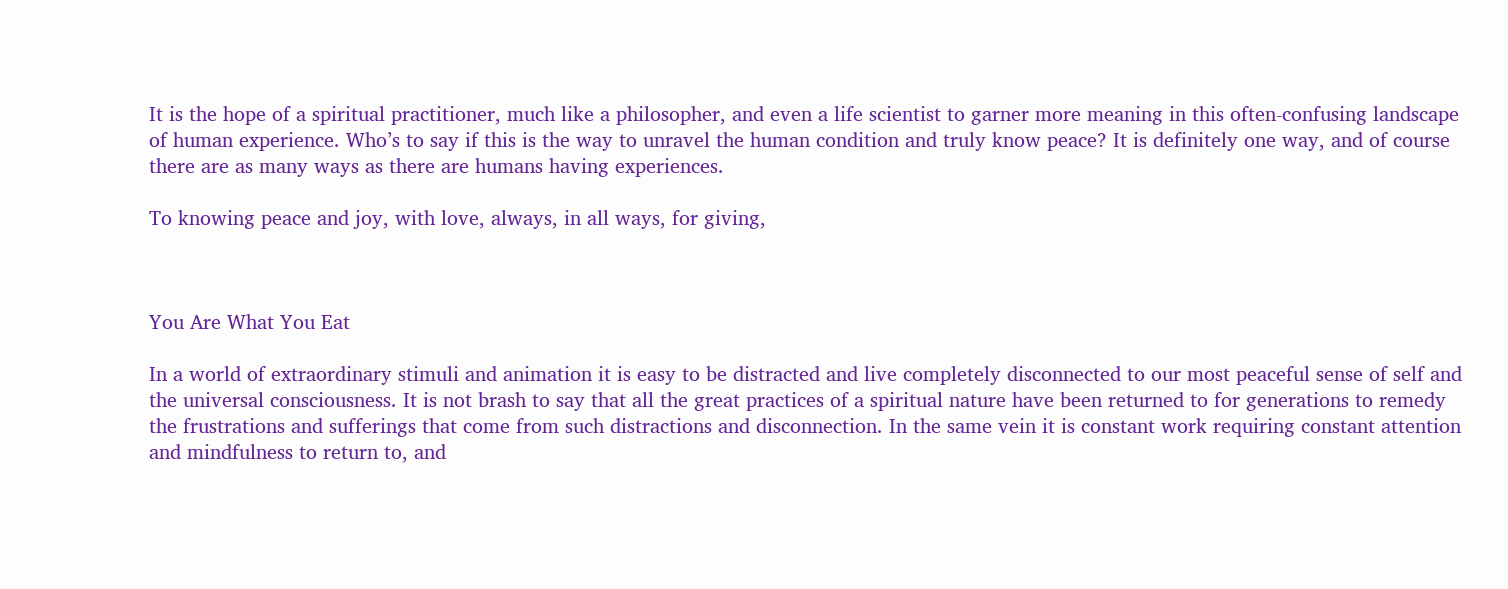It is the hope of a spiritual practitioner, much like a philosopher, and even a life scientist to garner more meaning in this often-confusing landscape of human experience. Who’s to say if this is the way to unravel the human condition and truly know peace? It is definitely one way, and of course there are as many ways as there are humans having experiences.

To knowing peace and joy, with love, always, in all ways, for giving,



You Are What You Eat

In a world of extraordinary stimuli and animation it is easy to be distracted and live completely disconnected to our most peaceful sense of self and the universal consciousness. It is not brash to say that all the great practices of a spiritual nature have been returned to for generations to remedy the frustrations and sufferings that come from such distractions and disconnection. In the same vein it is constant work requiring constant attention and mindfulness to return to, and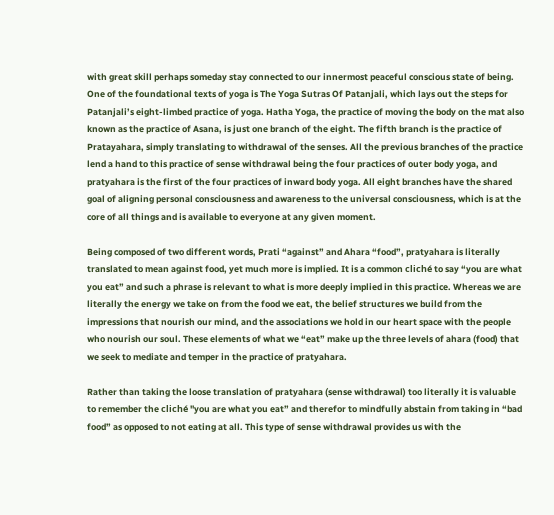with great skill perhaps someday stay connected to our innermost peaceful conscious state of being. One of the foundational texts of yoga is The Yoga Sutras Of Patanjali, which lays out the steps for Patanjali’s eight-limbed practice of yoga. Hatha Yoga, the practice of moving the body on the mat also known as the practice of Asana, is just one branch of the eight. The fifth branch is the practice of Pratayahara, simply translating to withdrawal of the senses. All the previous branches of the practice lend a hand to this practice of sense withdrawal being the four practices of outer body yoga, and pratyahara is the first of the four practices of inward body yoga. All eight branches have the shared goal of aligning personal consciousness and awareness to the universal consciousness, which is at the core of all things and is available to everyone at any given moment.

Being composed of two different words, Prati “against” and Ahara “food”, pratyahara is literally translated to mean against food, yet much more is implied. It is a common cliché to say “you are what you eat” and such a phrase is relevant to what is more deeply implied in this practice. Whereas we are literally the energy we take on from the food we eat, the belief structures we build from the impressions that nourish our mind, and the associations we hold in our heart space with the people who nourish our soul. These elements of what we “eat” make up the three levels of ahara (food) that we seek to mediate and temper in the practice of pratyahara.

Rather than taking the loose translation of pratyahara (sense withdrawal) too literally it is valuable to remember the cliché "you are what you eat” and therefor to mindfully abstain from taking in “bad food” as opposed to not eating at all. This type of sense withdrawal provides us with the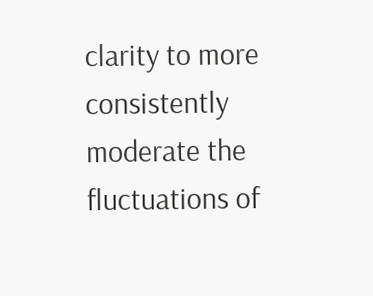clarity to more consistently moderate the fluctuations of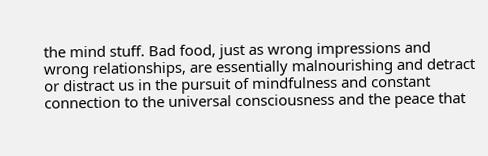the mind stuff. Bad food, just as wrong impressions and wrong relationships, are essentially malnourishing and detract or distract us in the pursuit of mindfulness and constant connection to the universal consciousness and the peace that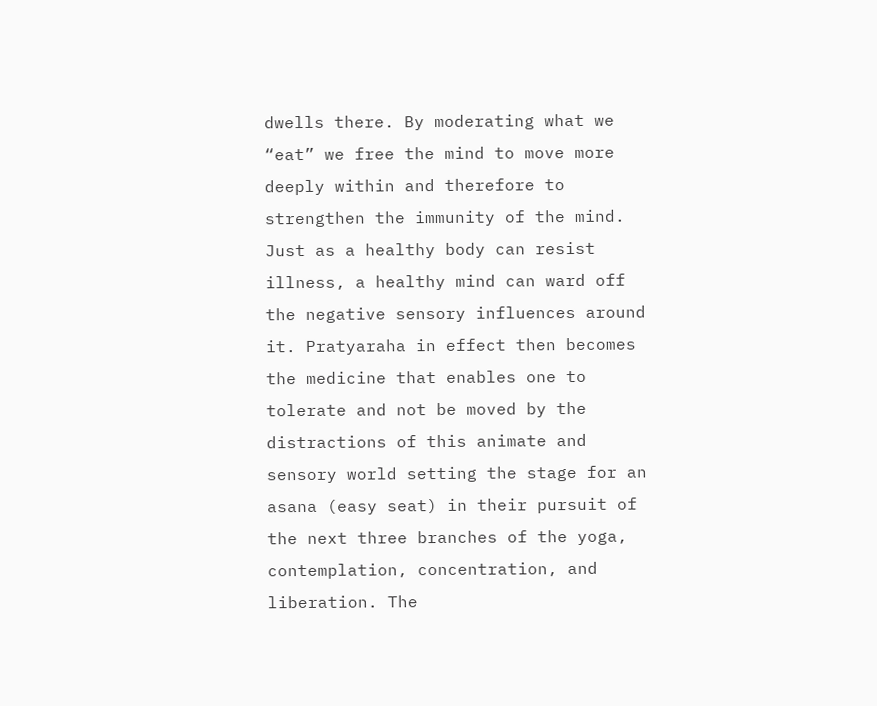dwells there. By moderating what we “eat” we free the mind to move more deeply within and therefore to strengthen the immunity of the mind. Just as a healthy body can resist illness, a healthy mind can ward off the negative sensory influences around it. Pratyaraha in effect then becomes the medicine that enables one to tolerate and not be moved by the distractions of this animate and sensory world setting the stage for an asana (easy seat) in their pursuit of the next three branches of the yoga, contemplation, concentration, and liberation. The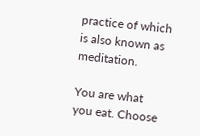practice of which is also known as meditation.

You are what you eat. Choose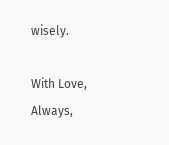wisely.

With Love, Always,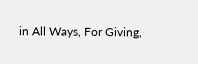in All Ways, For Giving,